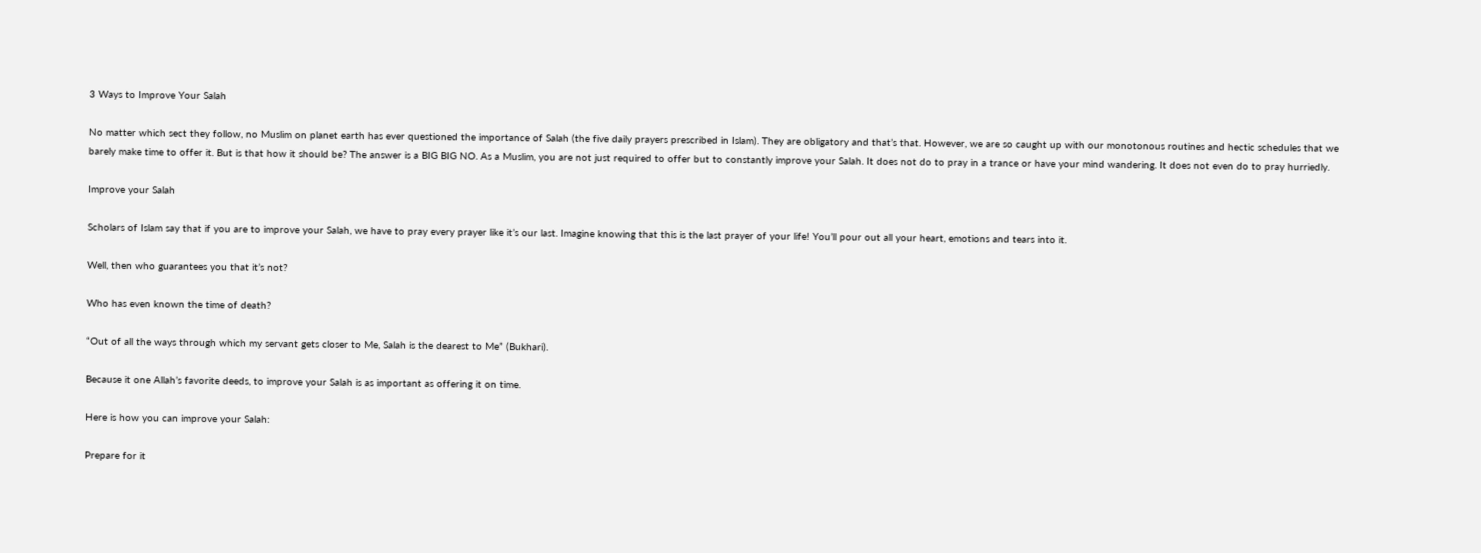3 Ways to Improve Your Salah

No matter which sect they follow, no Muslim on planet earth has ever questioned the importance of Salah (the five daily prayers prescribed in Islam). They are obligatory and that’s that. However, we are so caught up with our monotonous routines and hectic schedules that we barely make time to offer it. But is that how it should be? The answer is a BIG BIG NO. As a Muslim, you are not just required to offer but to constantly improve your Salah. It does not do to pray in a trance or have your mind wandering. It does not even do to pray hurriedly.

Improve your Salah

Scholars of Islam say that if you are to improve your Salah, we have to pray every prayer like it’s our last. Imagine knowing that this is the last prayer of your life! You’ll pour out all your heart, emotions and tears into it.

Well, then who guarantees you that it’s not?

Who has even known the time of death?

“Out of all the ways through which my servant gets closer to Me, Salah is the dearest to Me” (Bukhari).

Because it one Allah’s favorite deeds, to improve your Salah is as important as offering it on time.

Here is how you can improve your Salah:

Prepare for it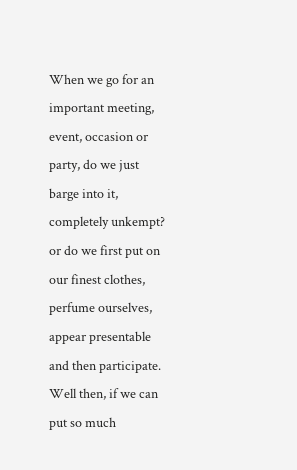When we go for an important meeting, event, occasion or party, do we just barge into it, completely unkempt? or do we first put on our finest clothes, perfume ourselves, appear presentable and then participate.
Well then, if we can put so much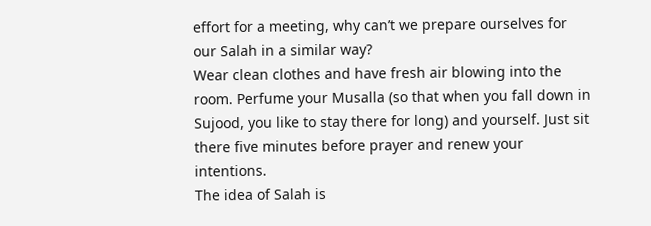effort for a meeting, why can’t we prepare ourselves for our Salah in a similar way?
Wear clean clothes and have fresh air blowing into the room. Perfume your Musalla (so that when you fall down in Sujood, you like to stay there for long) and yourself. Just sit there five minutes before prayer and renew your intentions.
The idea of Salah is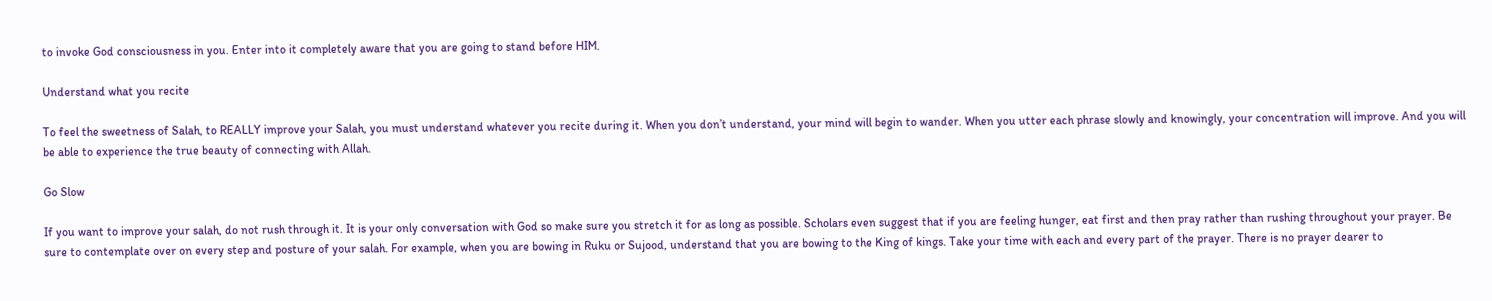to invoke God consciousness in you. Enter into it completely aware that you are going to stand before HIM.

Understand what you recite

To feel the sweetness of Salah, to REALLY improve your Salah, you must understand whatever you recite during it. When you don’t understand, your mind will begin to wander. When you utter each phrase slowly and knowingly, your concentration will improve. And you will be able to experience the true beauty of connecting with Allah.

Go Slow

If you want to improve your salah, do not rush through it. It is your only conversation with God so make sure you stretch it for as long as possible. Scholars even suggest that if you are feeling hunger, eat first and then pray rather than rushing throughout your prayer. Be sure to contemplate over on every step and posture of your salah. For example, when you are bowing in Ruku or Sujood, understand that you are bowing to the King of kings. Take your time with each and every part of the prayer. There is no prayer dearer to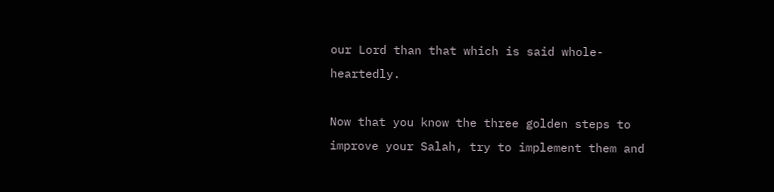our Lord than that which is said whole-heartedly.

Now that you know the three golden steps to improve your Salah, try to implement them and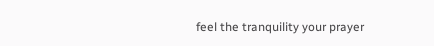feel the tranquility your prayer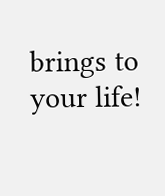brings to your life!